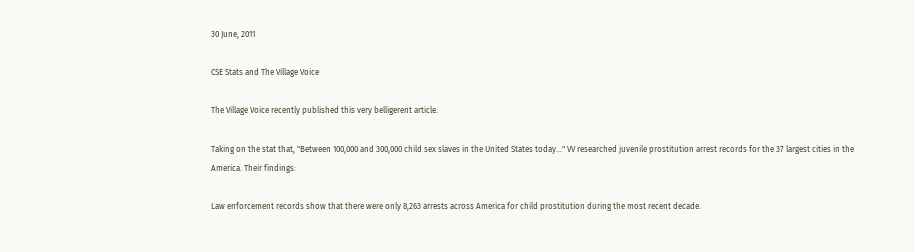30 June, 2011

CSE Stats and The Village Voice

The Village Voice recently published this very belligerent article.

Taking on the stat that, "Between 100,000 and 300,000 child sex slaves in the United States today..." VV researched juvenile prostitution arrest records for the 37 largest cities in the America. Their findings:

Law enforcement records show that there were only 8,263 arrests across America for child prostitution during the most recent decade.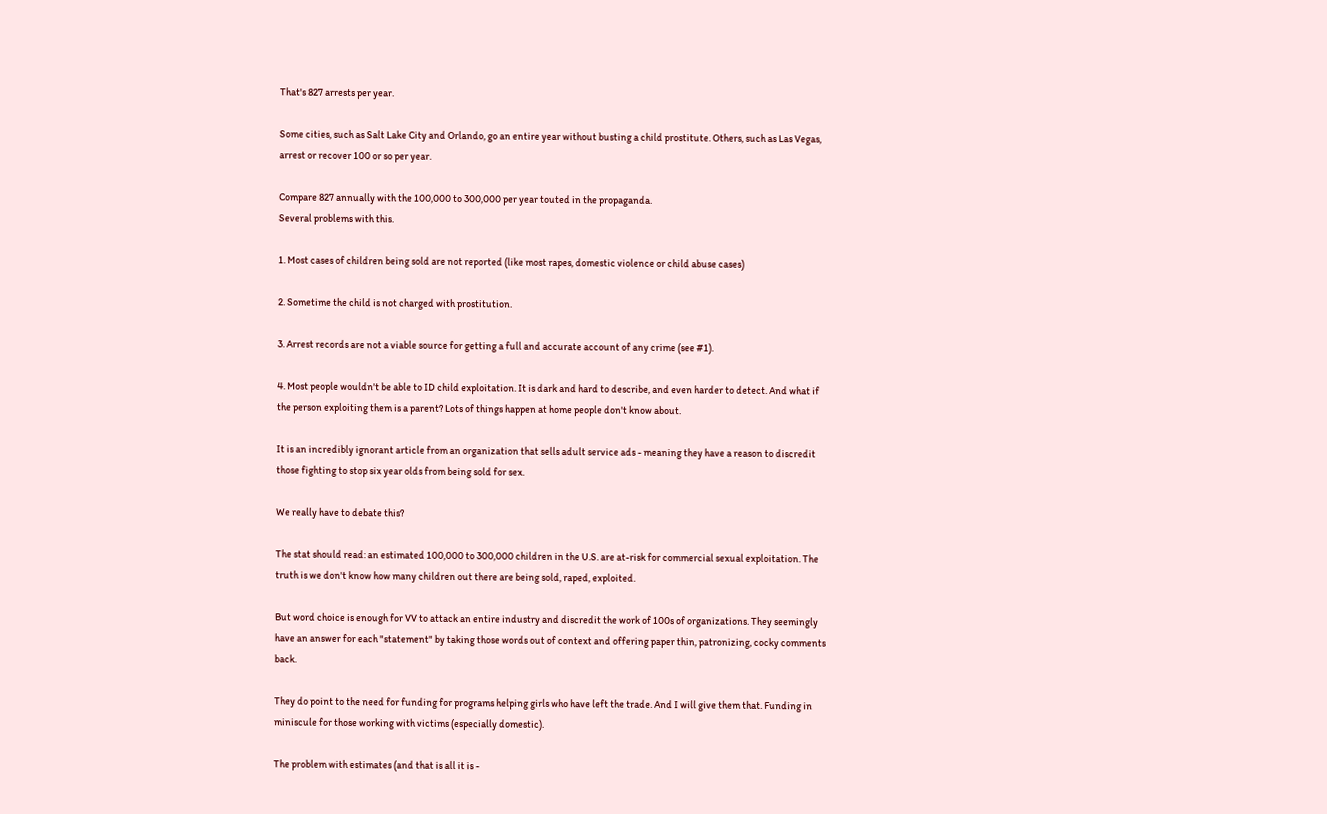That's 827 arrests per year.

Some cities, such as Salt Lake City and Orlando, go an entire year without busting a child prostitute. Others, such as Las Vegas, arrest or recover 100 or so per year.

Compare 827 annually with the 100,000 to 300,000 per year touted in the propaganda.
Several problems with this.

1. Most cases of children being sold are not reported (like most rapes, domestic violence or child abuse cases)

2. Sometime the child is not charged with prostitution.

3. Arrest records are not a viable source for getting a full and accurate account of any crime (see #1).

4. Most people wouldn't be able to ID child exploitation. It is dark and hard to describe, and even harder to detect. And what if the person exploiting them is a parent? Lots of things happen at home people don't know about.

It is an incredibly ignorant article from an organization that sells adult service ads - meaning they have a reason to discredit those fighting to stop six year olds from being sold for sex.

We really have to debate this?

The stat should read: an estimated 100,000 to 300,000 children in the U.S. are at-risk for commercial sexual exploitation. The truth is we don't know how many children out there are being sold, raped, exploited.

But word choice is enough for VV to attack an entire industry and discredit the work of 100s of organizations. They seemingly have an answer for each "statement" by taking those words out of context and offering paper thin, patronizing, cocky comments back.

They do point to the need for funding for programs helping girls who have left the trade. And I will give them that. Funding in miniscule for those working with victims (especially domestic).

The problem with estimates (and that is all it is -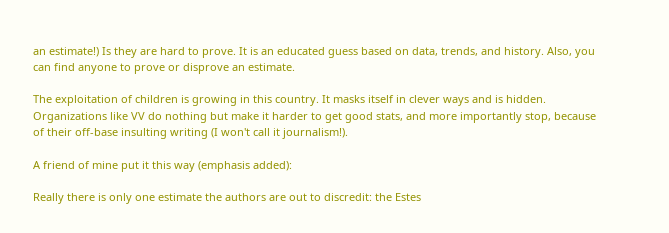an estimate!) Is they are hard to prove. It is an educated guess based on data, trends, and history. Also, you can find anyone to prove or disprove an estimate.

The exploitation of children is growing in this country. It masks itself in clever ways and is hidden. Organizations like VV do nothing but make it harder to get good stats, and more importantly stop, because of their off-base insulting writing (I won't call it journalism!).

A friend of mine put it this way (emphasis added):

Really there is only one estimate the authors are out to discredit: the Estes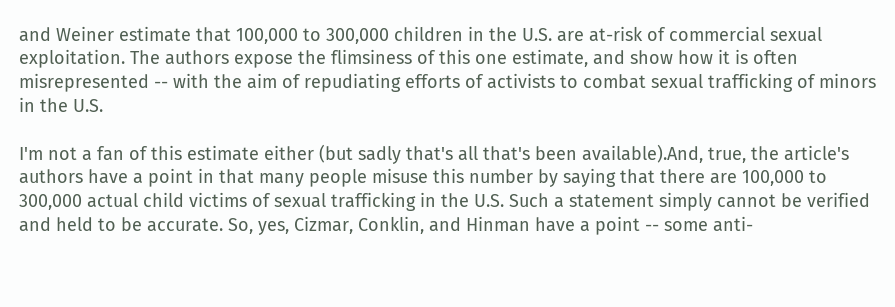and Weiner estimate that 100,000 to 300,000 children in the U.S. are at-risk of commercial sexual exploitation. The authors expose the flimsiness of this one estimate, and show how it is often misrepresented -- with the aim of repudiating efforts of activists to combat sexual trafficking of minors in the U.S.

I'm not a fan of this estimate either (but sadly that's all that's been available).And, true, the article's authors have a point in that many people misuse this number by saying that there are 100,000 to 300,000 actual child victims of sexual trafficking in the U.S. Such a statement simply cannot be verified and held to be accurate. So, yes, Cizmar, Conklin, and Hinman have a point -- some anti-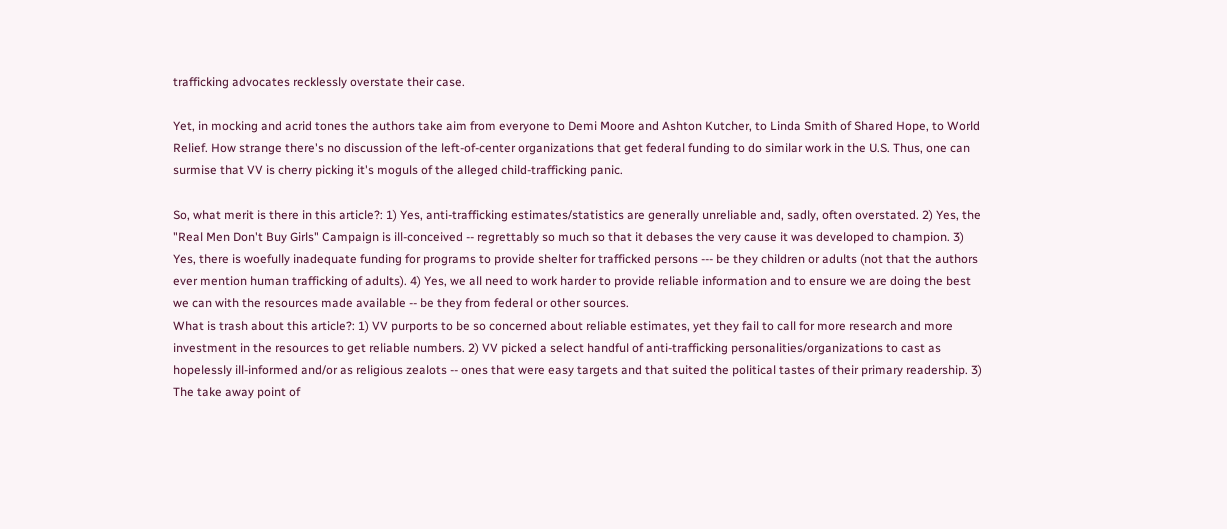trafficking advocates recklessly overstate their case.

Yet, in mocking and acrid tones the authors take aim from everyone to Demi Moore and Ashton Kutcher, to Linda Smith of Shared Hope, to World Relief. How strange there's no discussion of the left-of-center organizations that get federal funding to do similar work in the U.S. Thus, one can surmise that VV is cherry picking it's moguls of the alleged child-trafficking panic.

So, what merit is there in this article?: 1) Yes, anti-trafficking estimates/statistics are generally unreliable and, sadly, often overstated. 2) Yes, the "Real Men Don't Buy Girls" Campaign is ill-conceived -- regrettably so much so that it debases the very cause it was developed to champion. 3) Yes, there is woefully inadequate funding for programs to provide shelter for trafficked persons --- be they children or adults (not that the authors ever mention human trafficking of adults). 4) Yes, we all need to work harder to provide reliable information and to ensure we are doing the best we can with the resources made available -- be they from federal or other sources.
What is trash about this article?: 1) VV purports to be so concerned about reliable estimates, yet they fail to call for more research and more investment in the resources to get reliable numbers. 2) VV picked a select handful of anti-trafficking personalities/organizations to cast as hopelessly ill-informed and/or as religious zealots -- ones that were easy targets and that suited the political tastes of their primary readership. 3) The take away point of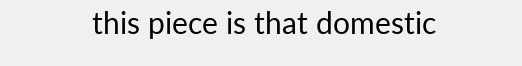this piece is that domestic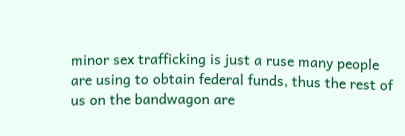minor sex trafficking is just a ruse many people are using to obtain federal funds, thus the rest of us on the bandwagon are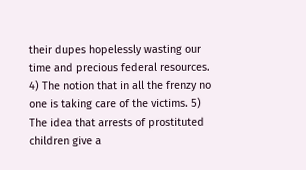their dupes hopelessly wasting our time and precious federal resources. 4) The notion that in all the frenzy no one is taking care of the victims. 5) The idea that arrests of prostituted children give a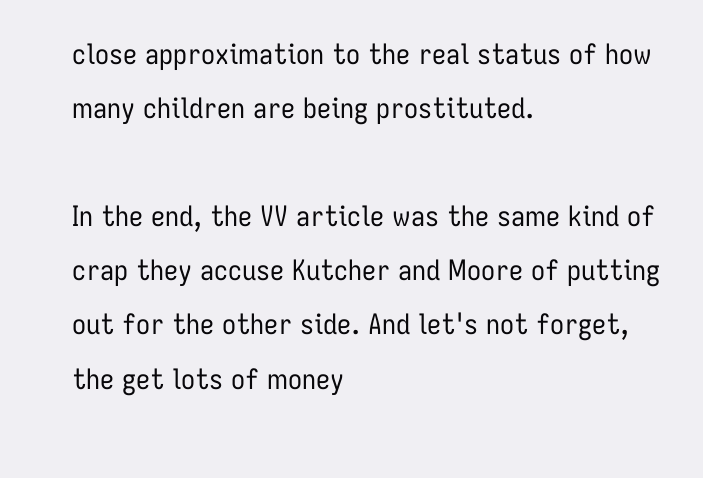close approximation to the real status of how many children are being prostituted.

In the end, the VV article was the same kind of crap they accuse Kutcher and Moore of putting out for the other side. And let's not forget, the get lots of money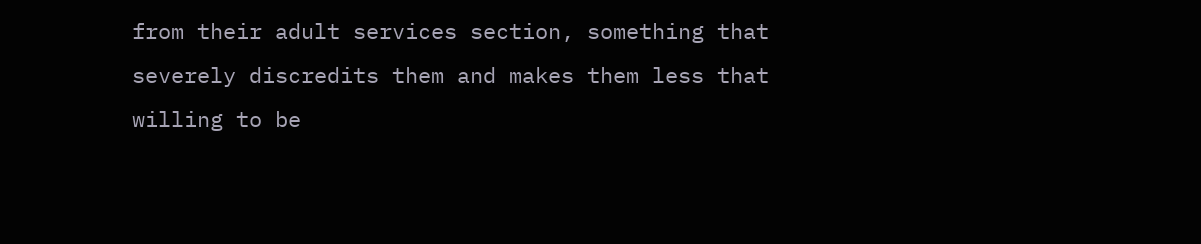from their adult services section, something that severely discredits them and makes them less that willing to be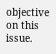objective on this issue.